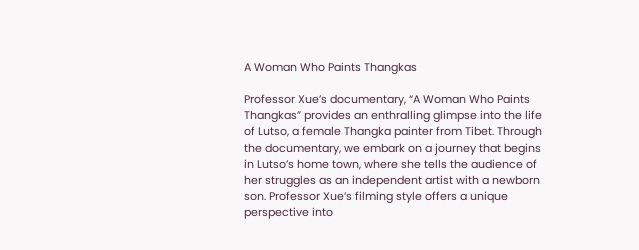A Woman Who Paints Thangkas

Professor Xue’s documentary, “A Woman Who Paints Thangkas” provides an enthralling glimpse into the life of Lutso, a female Thangka painter from Tibet. Through the documentary, we embark on a journey that begins in Lutso’s home town, where she tells the audience of her struggles as an independent artist with a newborn son. Professor Xue’s filming style offers a unique perspective into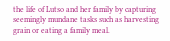the life of Lutso and her family by capturing seemingly mundane tasks such as harvesting grain or eating a family meal.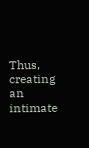Thus, creating an intimate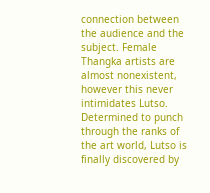connection between the audience and the subject. Female Thangka artists are almost nonexistent, however this never intimidates Lutso. Determined to punch through the ranks of the art world, Lutso is finally discovered by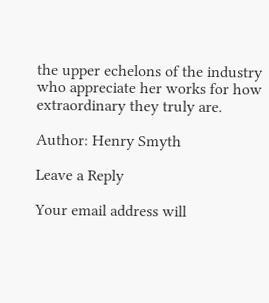the upper echelons of the industry who appreciate her works for how extraordinary they truly are.

Author: Henry Smyth

Leave a Reply

Your email address will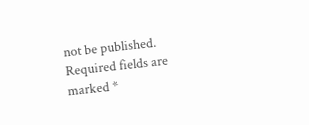not be published. Required fields are marked *